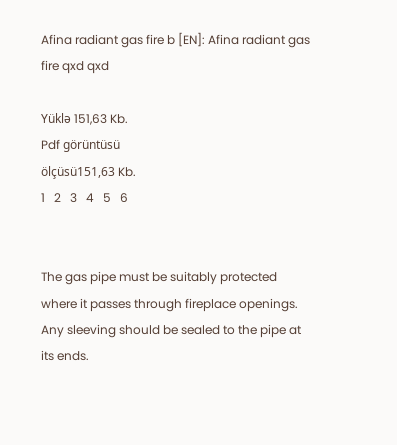Afina radiant gas fire b [EN]: Afina radiant gas fire qxd qxd

Yüklə 151,63 Kb.
Pdf görüntüsü
ölçüsü151,63 Kb.
1   2   3   4   5   6


The gas pipe must be suitably protected where it passes through fireplace openings. Any sleeving should be sealed to the pipe at its ends.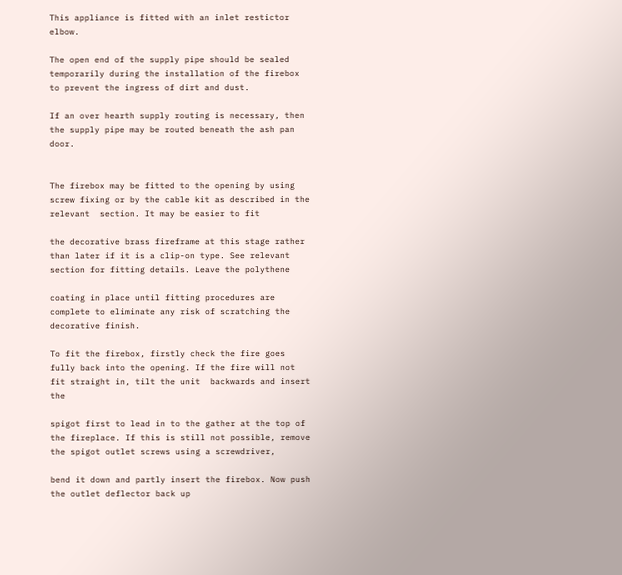This appliance is fitted with an inlet restictor elbow.

The open end of the supply pipe should be sealed temporarily during the installation of the firebox to prevent the ingress of dirt and dust.

If an over hearth supply routing is necessary, then the supply pipe may be routed beneath the ash pan door.


The firebox may be fitted to the opening by using screw fixing or by the cable kit as described in the relevant  section. It may be easier to fit

the decorative brass fireframe at this stage rather than later if it is a clip-on type. See relevant section for fitting details. Leave the polythene

coating in place until fitting procedures are complete to eliminate any risk of scratching the decorative finish.

To fit the firebox, firstly check the fire goes fully back into the opening. If the fire will not fit straight in, tilt the unit  backwards and insert the

spigot first to lead in to the gather at the top of the fireplace. If this is still not possible, remove the spigot outlet screws using a screwdriver,

bend it down and partly insert the firebox. Now push the outlet deflector back up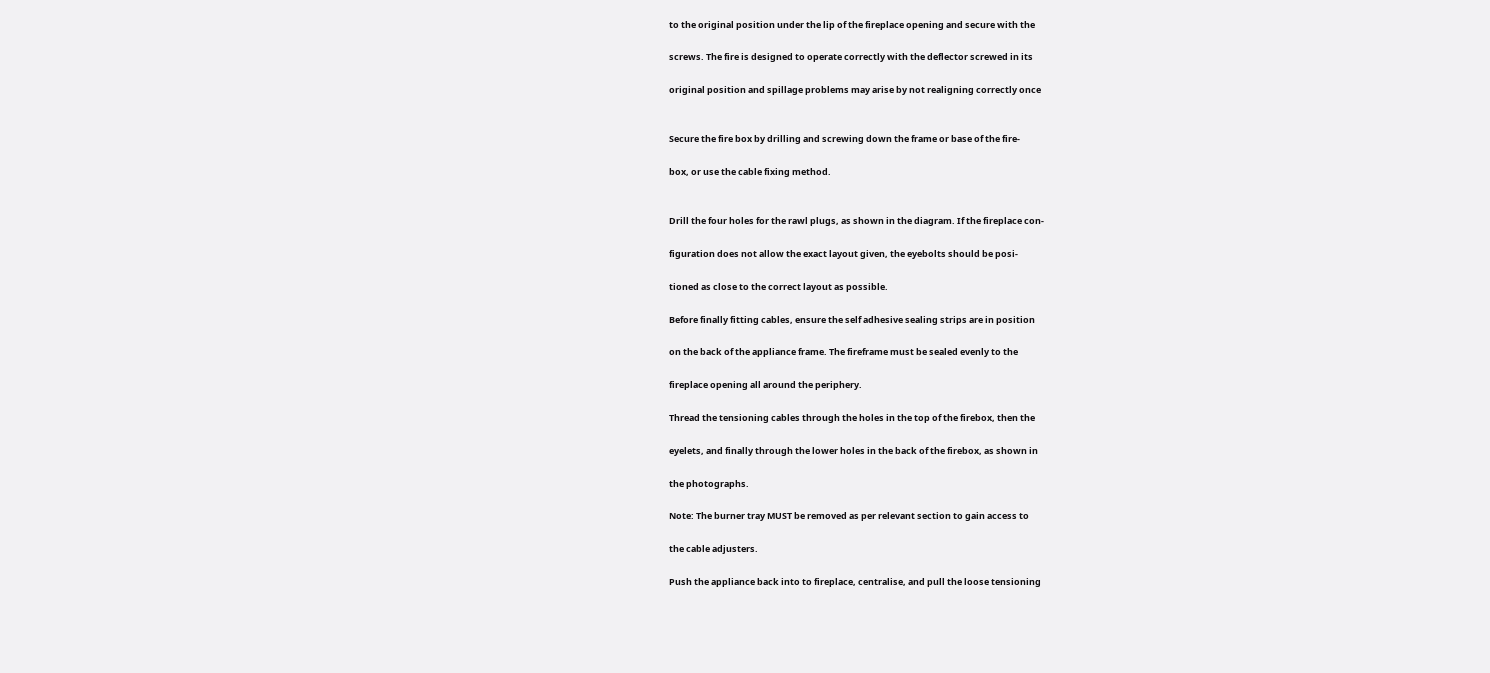to the original position under the lip of the fireplace opening and secure with the

screws. The fire is designed to operate correctly with the deflector screwed in its

original position and spillage problems may arise by not realigning correctly once


Secure the fire box by drilling and screwing down the frame or base of the fire-

box, or use the cable fixing method.


Drill the four holes for the rawl plugs, as shown in the diagram. If the fireplace con-

figuration does not allow the exact layout given, the eyebolts should be posi-

tioned as close to the correct layout as possible.

Before finally fitting cables, ensure the self adhesive sealing strips are in position

on the back of the appliance frame. The fireframe must be sealed evenly to the

fireplace opening all around the periphery.

Thread the tensioning cables through the holes in the top of the firebox, then the

eyelets, and finally through the lower holes in the back of the firebox, as shown in

the photographs.

Note: The burner tray MUST be removed as per relevant section to gain access to

the cable adjusters.

Push the appliance back into to fireplace, centralise, and pull the loose tensioning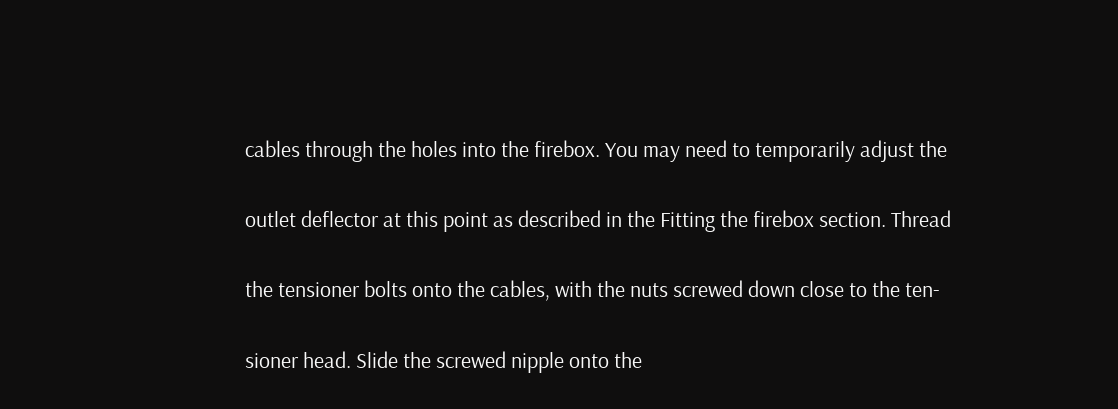cables through the holes into the firebox. You may need to temporarily adjust the

outlet deflector at this point as described in the Fitting the firebox section. Thread

the tensioner bolts onto the cables, with the nuts screwed down close to the ten-

sioner head. Slide the screwed nipple onto the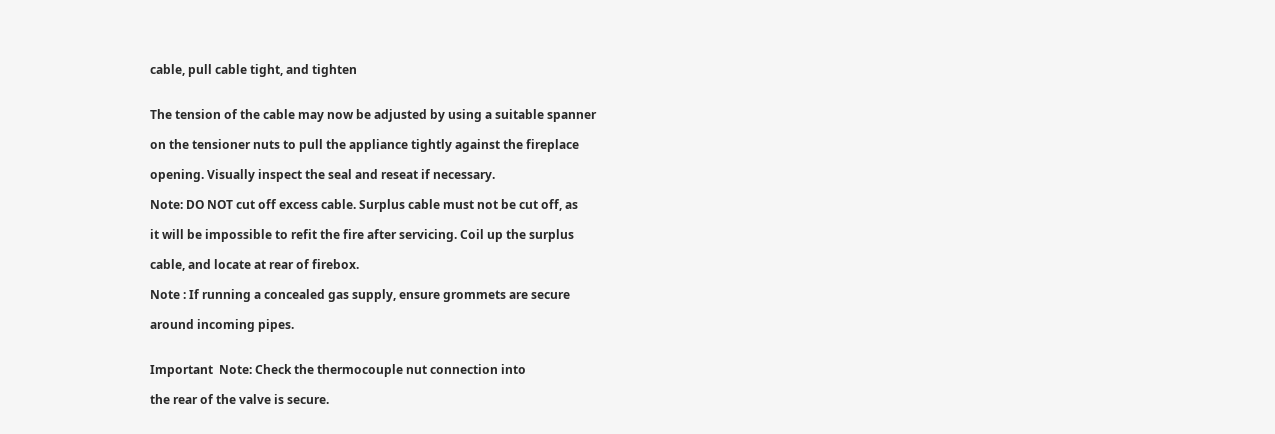cable, pull cable tight, and tighten


The tension of the cable may now be adjusted by using a suitable spanner

on the tensioner nuts to pull the appliance tightly against the fireplace

opening. Visually inspect the seal and reseat if necessary.

Note: DO NOT cut off excess cable. Surplus cable must not be cut off, as

it will be impossible to refit the fire after servicing. Coil up the surplus

cable, and locate at rear of firebox.

Note : If running a concealed gas supply, ensure grommets are secure

around incoming pipes.


Important  Note: Check the thermocouple nut connection into

the rear of the valve is secure.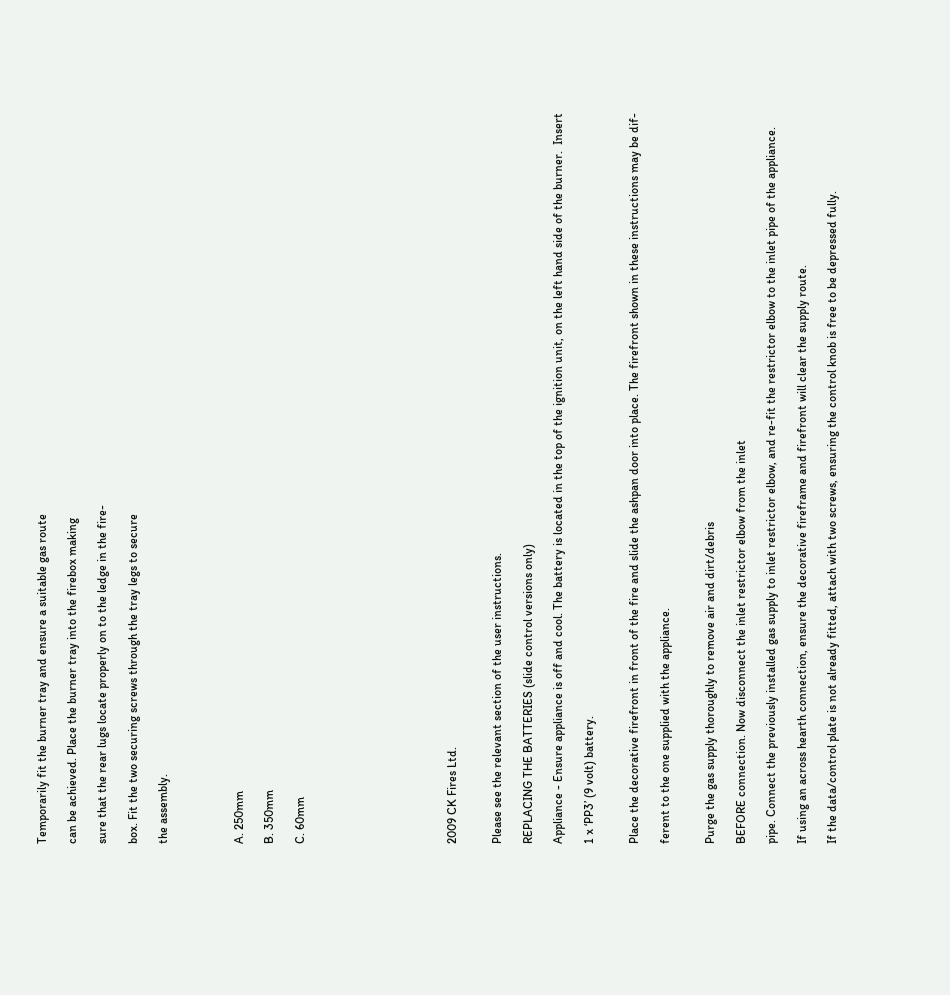Temporarily fit the burner tray and ensure a suitable gas route

can be achieved. Place the burner tray into the firebox making

sure that the rear lugs locate properly on to the ledge in the fire-

box. Fit the two securing screws through the tray legs to secure

the assembly.




A. 250mm

B. 350mm

C. 60mm









2009 CK Fires Ltd.


Please see the relevant section of the user instructions.

REPLACING THE BATTERIES (slide control versions only)

Appliance - Ensure appliance is off and cool. The battery is located in the top of the ignition unit, on the left hand side of the burner.  Insert

1 x ‘PP3’ (9 volt) battery.


Place the decorative firefront in front of the fire and slide the ashpan door into place. The firefront shown in these instructions may be dif-

ferent to the one supplied with the appliance.


Purge the gas supply thoroughly to remove air and dirt/debris

BEFORE connection. Now disconnect the inlet restrictor elbow from the inlet

pipe. Connect the previously installed gas supply to inlet restrictor elbow, and re-fit the restrictor elbow to the inlet pipe of the appliance.

If using an across hearth connection, ensure the decorative fireframe and firefront will clear the supply route.

If the data/control plate is not already fitted, attach with two screws, ensuring the control knob is free to be depressed fully.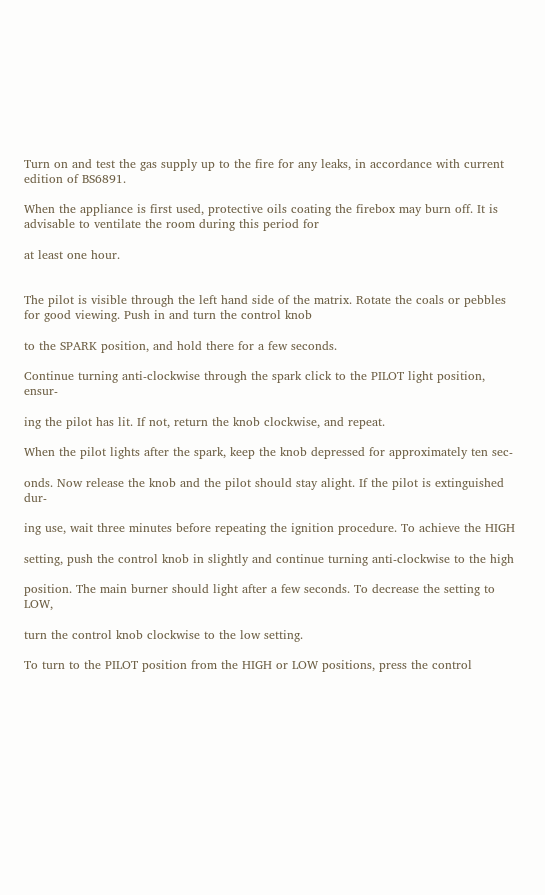Turn on and test the gas supply up to the fire for any leaks, in accordance with current edition of BS6891.

When the appliance is first used, protective oils coating the firebox may burn off. It is advisable to ventilate the room during this period for

at least one hour.


The pilot is visible through the left hand side of the matrix. Rotate the coals or pebbles for good viewing. Push in and turn the control knob

to the SPARK position, and hold there for a few seconds.

Continue turning anti-clockwise through the spark click to the PILOT light position, ensur-

ing the pilot has lit. If not, return the knob clockwise, and repeat.

When the pilot lights after the spark, keep the knob depressed for approximately ten sec-

onds. Now release the knob and the pilot should stay alight. If the pilot is extinguished dur-

ing use, wait three minutes before repeating the ignition procedure. To achieve the HIGH

setting, push the control knob in slightly and continue turning anti-clockwise to the high

position. The main burner should light after a few seconds. To decrease the setting to LOW,

turn the control knob clockwise to the low setting.

To turn to the PILOT position from the HIGH or LOW positions, press the control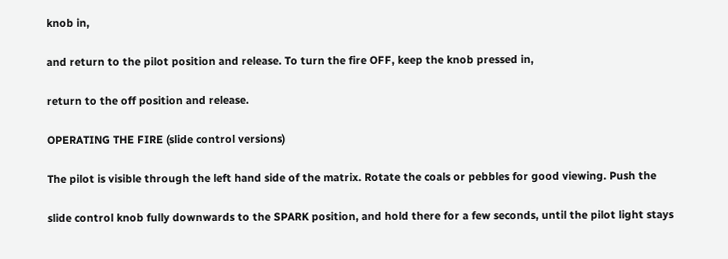knob in,

and return to the pilot position and release. To turn the fire OFF, keep the knob pressed in,

return to the off position and release.

OPERATING THE FIRE (slide control versions)

The pilot is visible through the left hand side of the matrix. Rotate the coals or pebbles for good viewing. Push the

slide control knob fully downwards to the SPARK position, and hold there for a few seconds, until the pilot light stays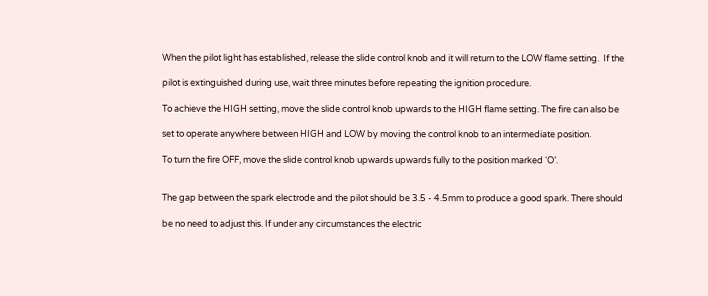When the pilot light has established, release the slide control knob and it will return to the LOW flame setting.  If the

pilot is extinguished during use, wait three minutes before repeating the ignition procedure.

To achieve the HIGH setting, move the slide control knob upwards to the HIGH flame setting. The fire can also be

set to operate anywhere between HIGH and LOW by moving the control knob to an intermediate position.

To turn the fire OFF, move the slide control knob upwards upwards fully to the position marked ‘O’.


The gap between the spark electrode and the pilot should be 3.5 - 4.5mm to produce a good spark. There should

be no need to adjust this. If under any circumstances the electric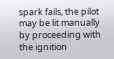spark fails, the pilot may be lit manually by proceeding with the ignition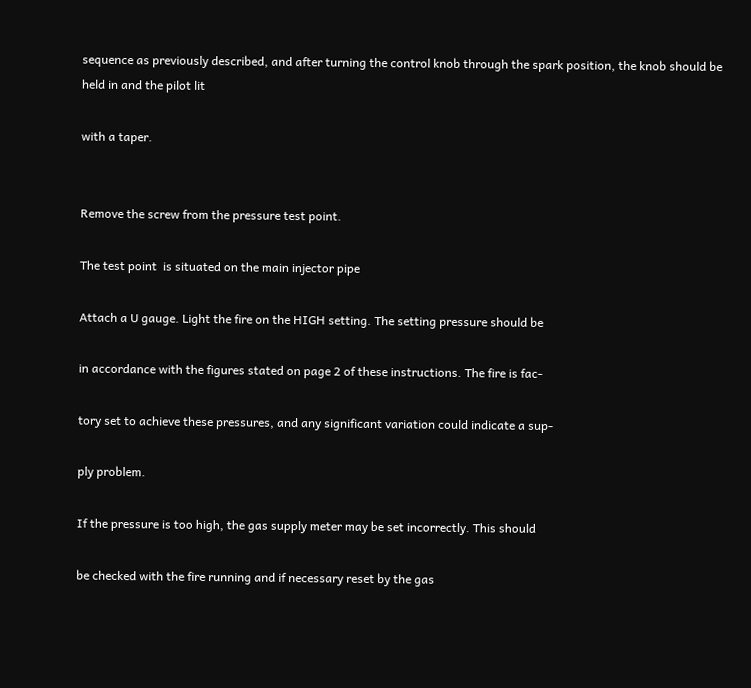sequence as previously described, and after turning the control knob through the spark position, the knob should be held in and the pilot lit

with a taper.


Remove the screw from the pressure test point.

The test point  is situated on the main injector pipe

Attach a U gauge. Light the fire on the HIGH setting. The setting pressure should be

in accordance with the figures stated on page 2 of these instructions. The fire is fac-

tory set to achieve these pressures, and any significant variation could indicate a sup-

ply problem.

If the pressure is too high, the gas supply meter may be set incorrectly. This should

be checked with the fire running and if necessary reset by the gas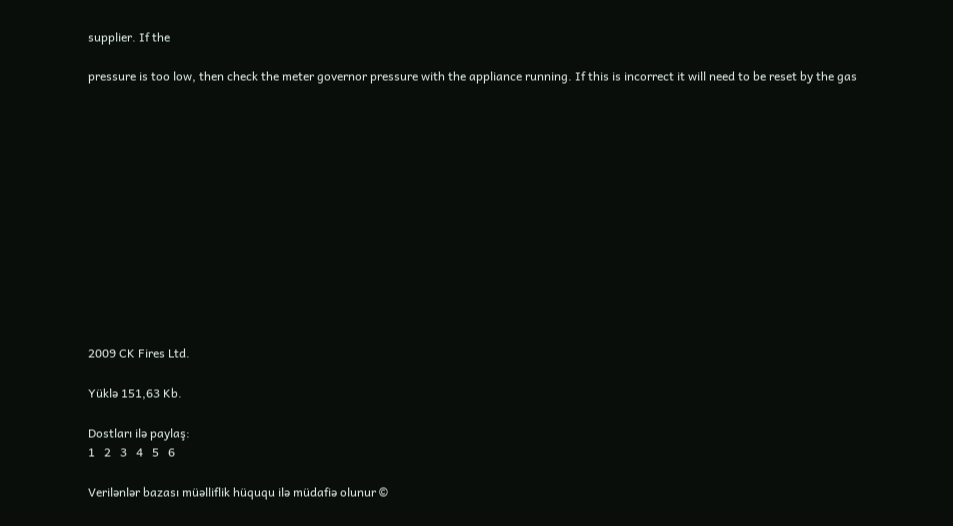supplier. If the

pressure is too low, then check the meter governor pressure with the appliance running. If this is incorrect it will need to be reset by the gas













2009 CK Fires Ltd.

Yüklə 151,63 Kb.

Dostları ilə paylaş:
1   2   3   4   5   6

Verilənlər bazası müəlliflik hüququ ilə müdafiə olunur ©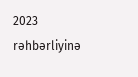2023
rəhbərliyinə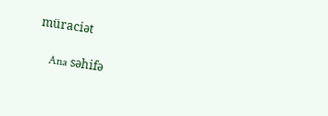müraciət

    Ana səhifə